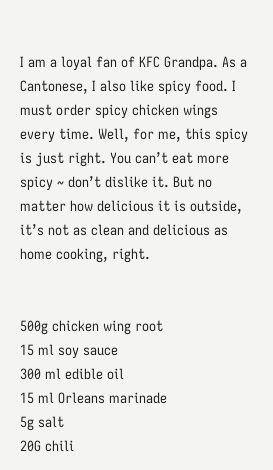I am a loyal fan of KFC Grandpa. As a Cantonese, I also like spicy food. I must order spicy chicken wings every time. Well, for me, this spicy is just right. You can’t eat more spicy ~ don’t dislike it. But no matter how delicious it is outside, it’s not as clean and delicious as home cooking, right.


500g chicken wing root
15 ml soy sauce
300 ml edible oil
15 ml Orleans marinade
5g salt
20G chili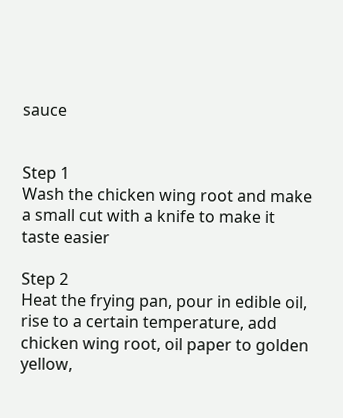sauce


Step 1
Wash the chicken wing root and make a small cut with a knife to make it taste easier

Step 2
Heat the frying pan, pour in edible oil, rise to a certain temperature, add chicken wing root, oil paper to golden yellow,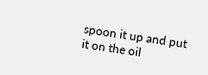spoon it up and put it on the oil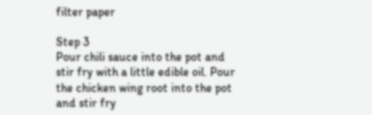filter paper

Step 3
Pour chili sauce into the pot and stir fry with a little edible oil. Pour the chicken wing root into the pot and stir fry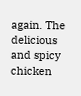again. The delicious and spicy chicken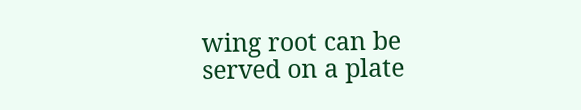wing root can be served on a plate